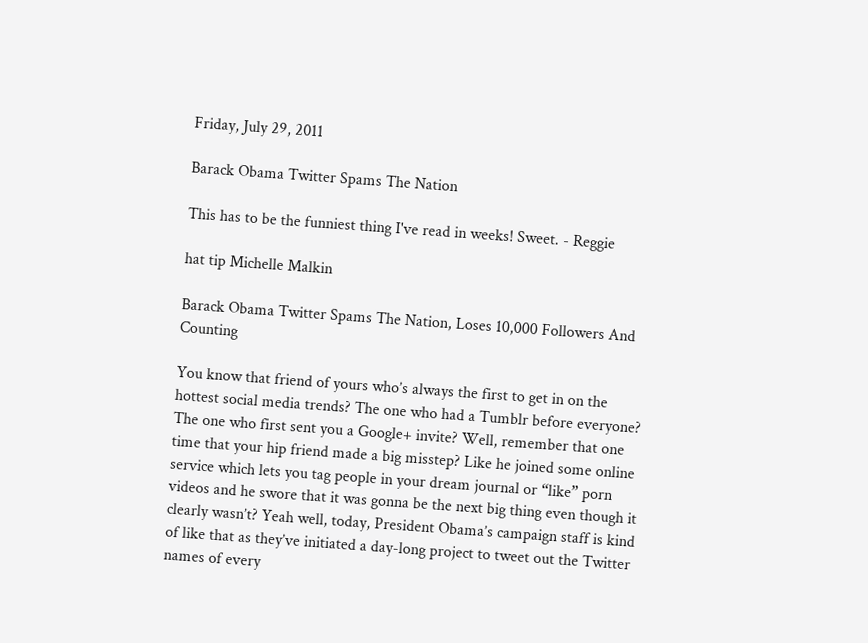Friday, July 29, 2011

Barack Obama Twitter Spams The Nation

This has to be the funniest thing I've read in weeks! Sweet. - Reggie

hat tip Michelle Malkin

Barack Obama Twitter Spams The Nation, Loses 10,000 Followers And Counting

You know that friend of yours who’s always the first to get in on the hottest social media trends? The one who had a Tumblr before everyone? The one who first sent you a Google+ invite? Well, remember that one time that your hip friend made a big misstep? Like he joined some online service which lets you tag people in your dream journal or “like” porn videos and he swore that it was gonna be the next big thing even though it clearly wasn’t? Yeah well, today, President Obama’s campaign staff is kind of like that as they’ve initiated a day-long project to tweet out the Twitter names of every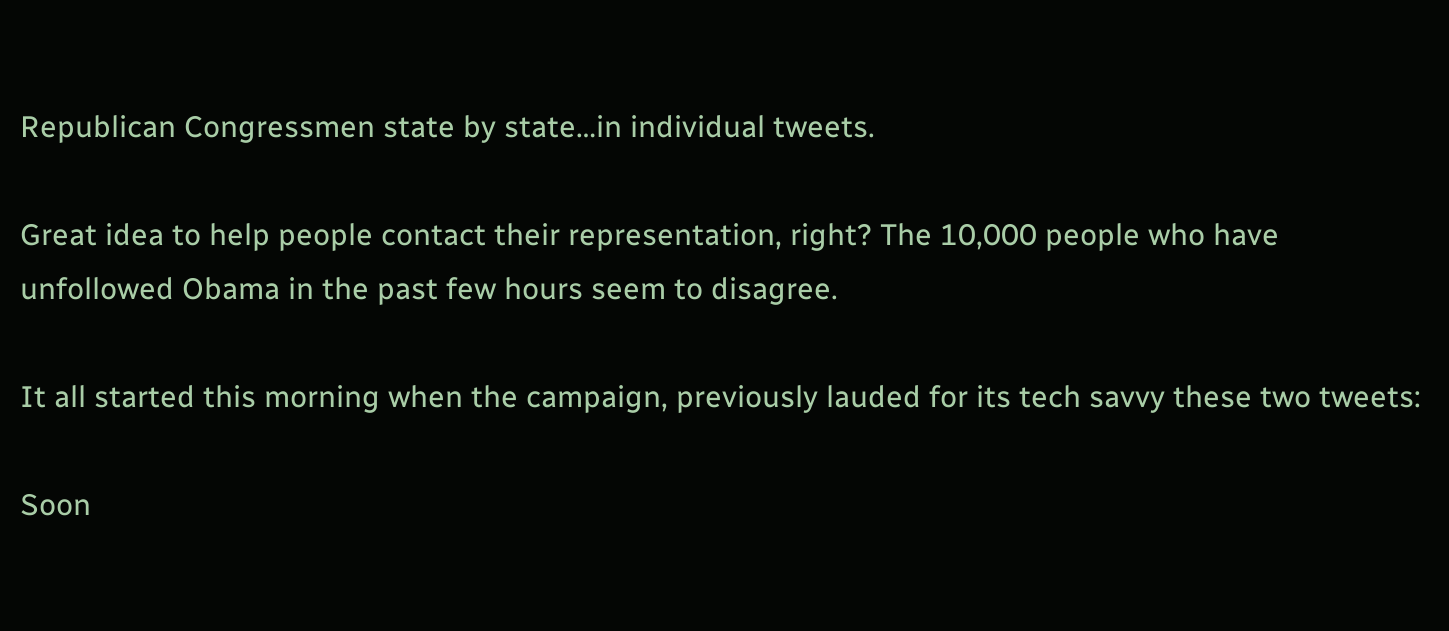Republican Congressmen state by state…in individual tweets.

Great idea to help people contact their representation, right? The 10,000 people who have unfollowed Obama in the past few hours seem to disagree.

It all started this morning when the campaign, previously lauded for its tech savvy these two tweets:

Soon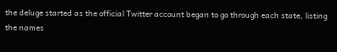the deluge started as the official Twitter account began to go through each state, listing the names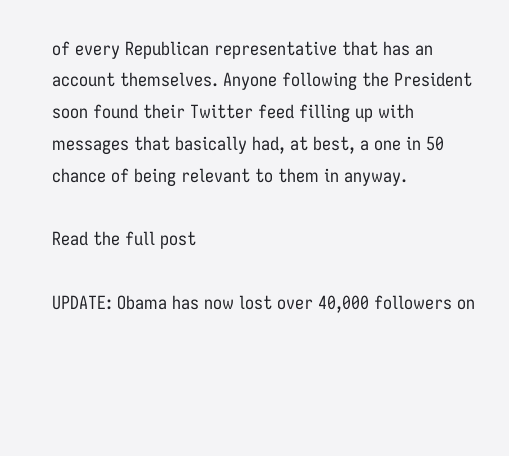of every Republican representative that has an account themselves. Anyone following the President soon found their Twitter feed filling up with messages that basically had, at best, a one in 50 chance of being relevant to them in anyway.

Read the full post

UPDATE: Obama has now lost over 40,000 followers on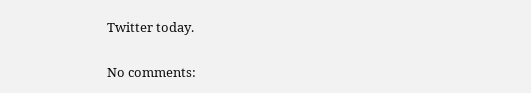Twitter today.

No comments: